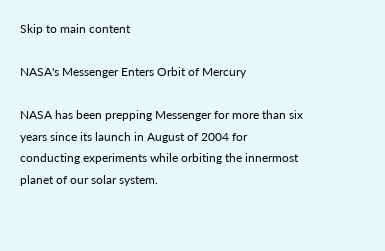Skip to main content

NASA's Messenger Enters Orbit of Mercury

NASA has been prepping Messenger for more than six years since its launch in August of 2004 for conducting experiments while orbiting the innermost planet of our solar system.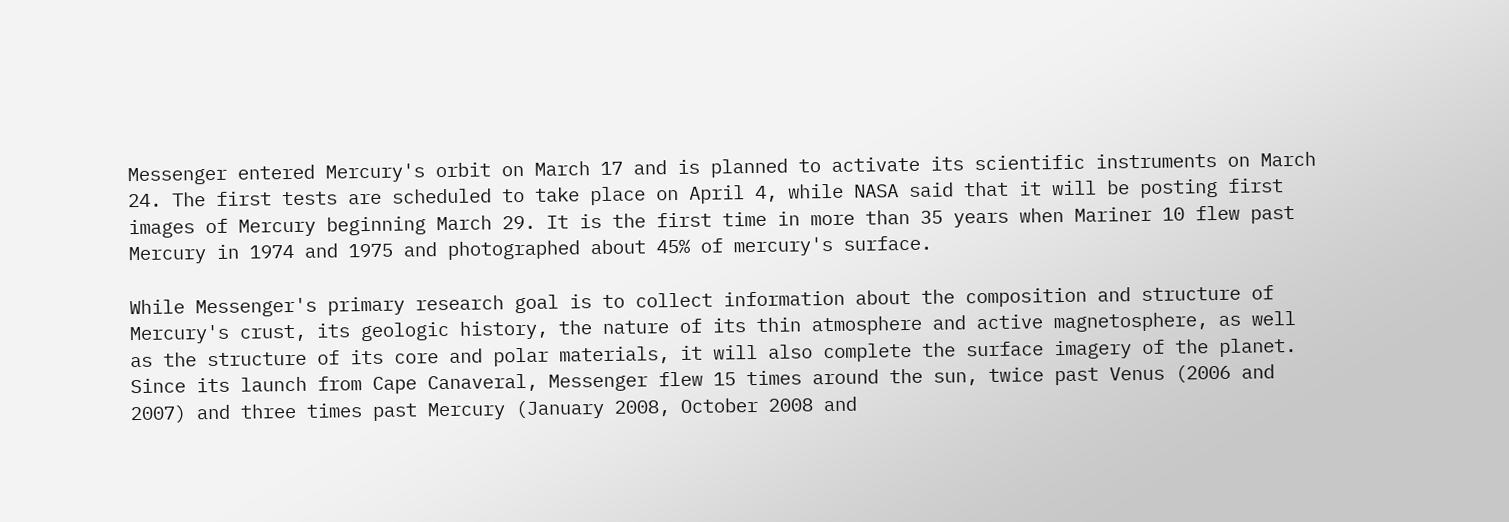Messenger entered Mercury's orbit on March 17 and is planned to activate its scientific instruments on March 24. The first tests are scheduled to take place on April 4, while NASA said that it will be posting first images of Mercury beginning March 29. It is the first time in more than 35 years when Mariner 10 flew past Mercury in 1974 and 1975 and photographed about 45% of mercury's surface.

While Messenger's primary research goal is to collect information about the composition and structure of Mercury's crust, its geologic history, the nature of its thin atmosphere and active magnetosphere, as well as the structure of its core and polar materials, it will also complete the surface imagery of the planet. Since its launch from Cape Canaveral, Messenger flew 15 times around the sun, twice past Venus (2006 and 2007) and three times past Mercury (January 2008, October 2008 and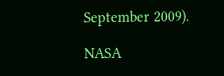September 2009).

NASA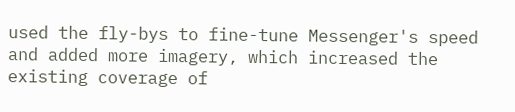used the fly-bys to fine-tune Messenger's speed and added more imagery, which increased the existing coverage of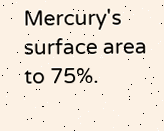Mercury's surface area to 75%.